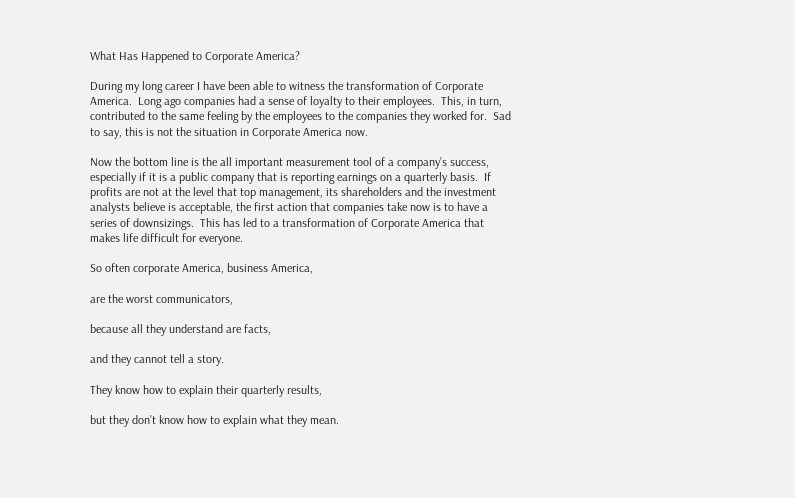What Has Happened to Corporate America?

During my long career I have been able to witness the transformation of Corporate America.  Long ago companies had a sense of loyalty to their employees.  This, in turn, contributed to the same feeling by the employees to the companies they worked for.  Sad to say, this is not the situation in Corporate America now.

Now the bottom line is the all important measurement tool of a company’s success, especially if it is a public company that is reporting earnings on a quarterly basis.  If profits are not at the level that top management, its shareholders and the investment analysts believe is acceptable, the first action that companies take now is to have a series of downsizings.  This has led to a transformation of Corporate America that makes life difficult for everyone.

So often corporate America, business America,

are the worst communicators,

because all they understand are facts,

and they cannot tell a story.

They know how to explain their quarterly results,

but they don’t know how to explain what they mean.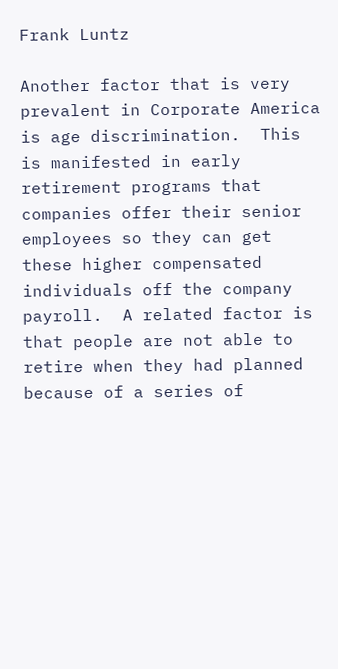Frank Luntz

Another factor that is very prevalent in Corporate America is age discrimination.  This is manifested in early retirement programs that companies offer their senior employees so they can get these higher compensated individuals off the company payroll.  A related factor is that people are not able to retire when they had planned because of a series of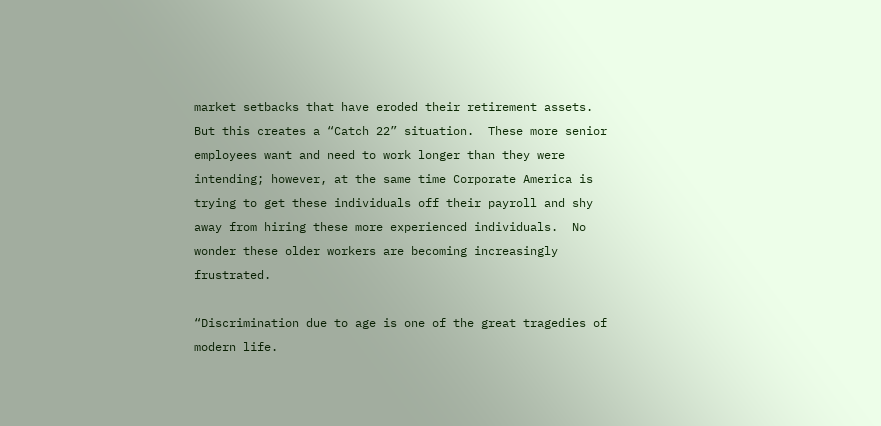market setbacks that have eroded their retirement assets.  But this creates a “Catch 22” situation.  These more senior employees want and need to work longer than they were intending; however, at the same time Corporate America is trying to get these individuals off their payroll and shy away from hiring these more experienced individuals.  No wonder these older workers are becoming increasingly frustrated.

“Discrimination due to age is one of the great tragedies of modern life.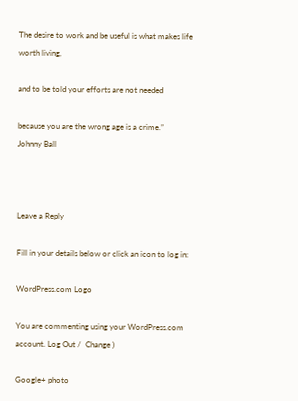The desire to work and be useful is what makes life worth living,

and to be told your efforts are not needed

because you are the wrong age is a crime.”
Johnny Ball



Leave a Reply

Fill in your details below or click an icon to log in:

WordPress.com Logo

You are commenting using your WordPress.com account. Log Out /  Change )

Google+ photo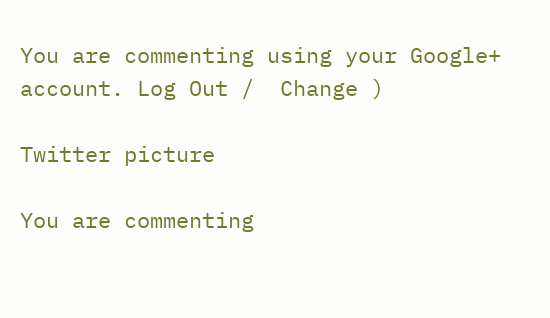You are commenting using your Google+ account. Log Out /  Change )

Twitter picture

You are commenting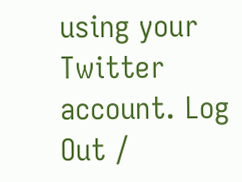using your Twitter account. Log Out /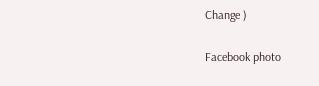Change )

Facebook photo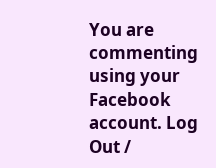You are commenting using your Facebook account. Log Out /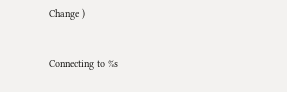Change )


Connecting to %s